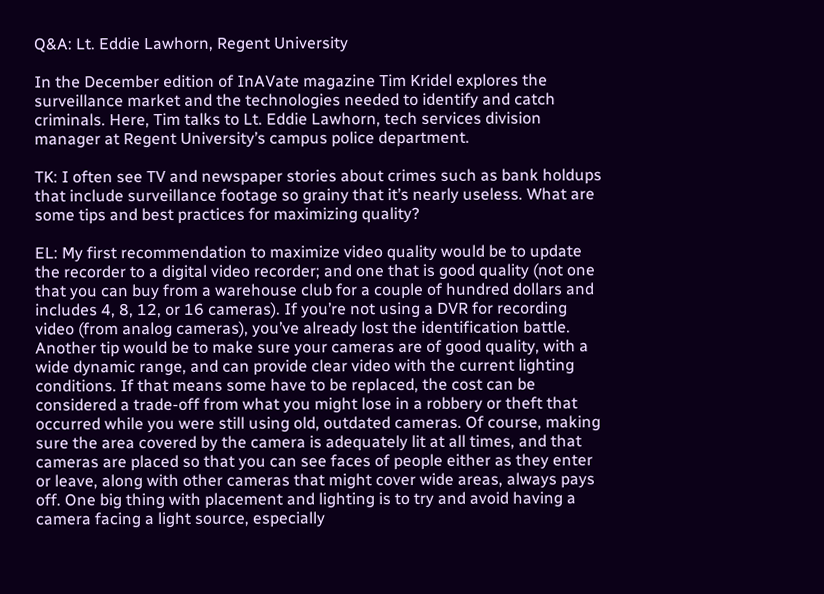Q&A: Lt. Eddie Lawhorn, Regent University

In the December edition of InAVate magazine Tim Kridel explores the surveillance market and the technologies needed to identify and catch criminals. Here, Tim talks to Lt. Eddie Lawhorn, tech services division manager at Regent University’s campus police department.

TK: I often see TV and newspaper stories about crimes such as bank holdups that include surveillance footage so grainy that it’s nearly useless. What are some tips and best practices for maximizing quality?

EL: My first recommendation to maximize video quality would be to update the recorder to a digital video recorder; and one that is good quality (not one that you can buy from a warehouse club for a couple of hundred dollars and includes 4, 8, 12, or 16 cameras). If you’re not using a DVR for recording video (from analog cameras), you’ve already lost the identification battle. Another tip would be to make sure your cameras are of good quality, with a wide dynamic range, and can provide clear video with the current lighting conditions. If that means some have to be replaced, the cost can be considered a trade-off from what you might lose in a robbery or theft that occurred while you were still using old, outdated cameras. Of course, making sure the area covered by the camera is adequately lit at all times, and that cameras are placed so that you can see faces of people either as they enter or leave, along with other cameras that might cover wide areas, always pays off. One big thing with placement and lighting is to try and avoid having a camera facing a light source, especially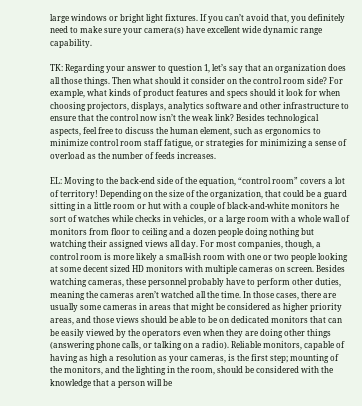large windows or bright light fixtures. If you can’t avoid that, you definitely need to make sure your camera(s) have excellent wide dynamic range capability.

TK: Regarding your answer to question 1, let’s say that an organization does all those things. Then what should it consider on the control room side? For example, what kinds of product features and specs should it look for when choosing projectors, displays, analytics software and other infrastructure to ensure that the control now isn’t the weak link? Besides technological aspects, feel free to discuss the human element, such as ergonomics to minimize control room staff fatigue, or strategies for minimizing a sense of overload as the number of feeds increases.

EL: Moving to the back-end side of the equation, “control room” covers a lot of territory! Depending on the size of the organization, that could be a guard sitting in a little room or hut with a couple of black-and-white monitors he sort of watches while checks in vehicles, or a large room with a whole wall of monitors from floor to ceiling and a dozen people doing nothing but watching their assigned views all day. For most companies, though, a control room is more likely a small-ish room with one or two people looking at some decent sized HD monitors with multiple cameras on screen. Besides watching cameras, these personnel probably have to perform other duties, meaning the cameras aren’t watched all the time. In those cases, there are usually some cameras in areas that might be considered as higher priority areas, and those views should be able to be on dedicated monitors that can be easily viewed by the operators even when they are doing other things (answering phone calls, or talking on a radio). Reliable monitors, capable of having as high a resolution as your cameras, is the first step; mounting of the monitors, and the lighting in the room, should be considered with the knowledge that a person will be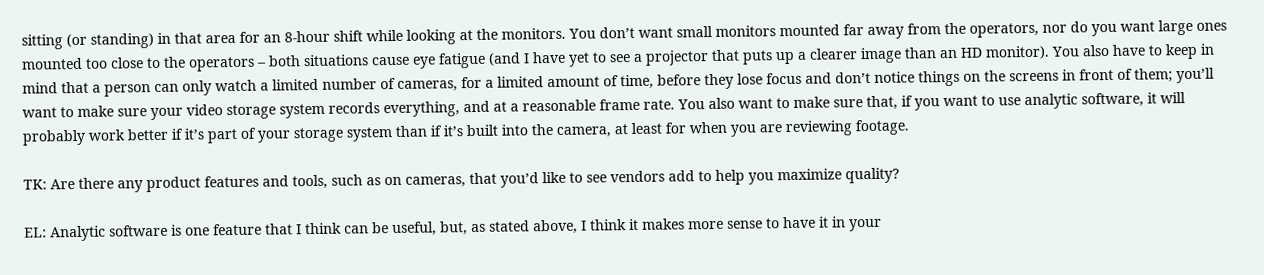sitting (or standing) in that area for an 8-hour shift while looking at the monitors. You don’t want small monitors mounted far away from the operators, nor do you want large ones mounted too close to the operators – both situations cause eye fatigue (and I have yet to see a projector that puts up a clearer image than an HD monitor). You also have to keep in mind that a person can only watch a limited number of cameras, for a limited amount of time, before they lose focus and don’t notice things on the screens in front of them; you’ll want to make sure your video storage system records everything, and at a reasonable frame rate. You also want to make sure that, if you want to use analytic software, it will probably work better if it’s part of your storage system than if it’s built into the camera, at least for when you are reviewing footage.

TK: Are there any product features and tools, such as on cameras, that you’d like to see vendors add to help you maximize quality?

EL: Analytic software is one feature that I think can be useful, but, as stated above, I think it makes more sense to have it in your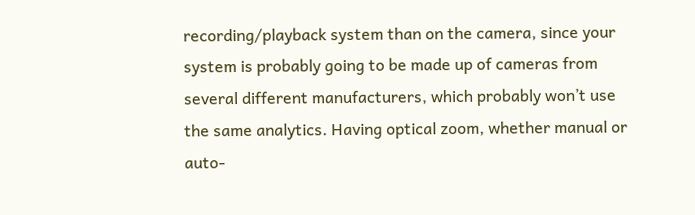recording/playback system than on the camera, since your system is probably going to be made up of cameras from several different manufacturers, which probably won’t use the same analytics. Having optical zoom, whether manual or auto-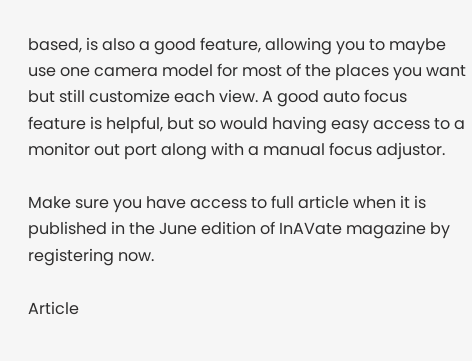based, is also a good feature, allowing you to maybe use one camera model for most of the places you want but still customize each view. A good auto focus feature is helpful, but so would having easy access to a monitor out port along with a manual focus adjustor.

Make sure you have access to full article when it is published in the June edition of InAVate magazine by registering now.

Article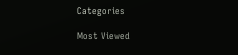Categories

Most Viewed